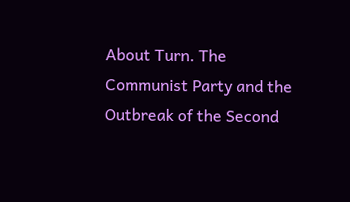About Turn. The Communist Party and the Outbreak of the Second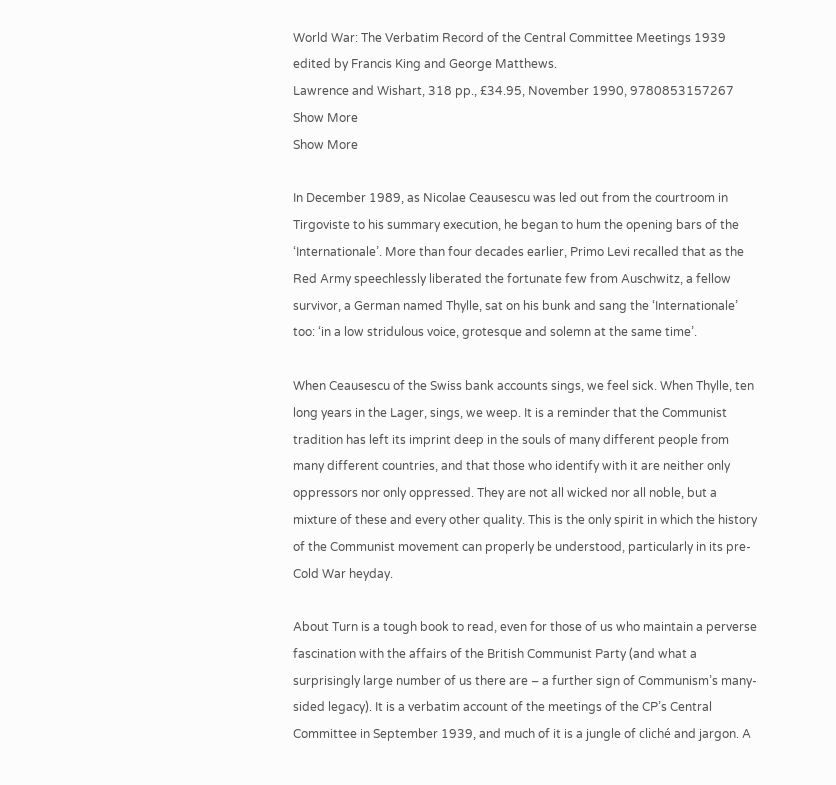World War: The Verbatim Record of the Central Committee Meetings 1939
edited by Francis King and George Matthews.
Lawrence and Wishart, 318 pp., £34.95, November 1990, 9780853157267
Show More
Show More

In December 1989, as Nicolae Ceausescu was led out from the courtroom in Tirgoviste to his summary execution, he began to hum the opening bars of the ‘Internationale’. More than four decades earlier, Primo Levi recalled that as the Red Army speechlessly liberated the fortunate few from Auschwitz, a fellow survivor, a German named Thylle, sat on his bunk and sang the ‘Internationale’ too: ‘in a low stridulous voice, grotesque and solemn at the same time’.

When Ceausescu of the Swiss bank accounts sings, we feel sick. When Thylle, ten long years in the Lager, sings, we weep. It is a reminder that the Communist tradition has left its imprint deep in the souls of many different people from many different countries, and that those who identify with it are neither only oppressors nor only oppressed. They are not all wicked nor all noble, but a mixture of these and every other quality. This is the only spirit in which the history of the Communist movement can properly be understood, particularly in its pre-Cold War heyday.

About Turn is a tough book to read, even for those of us who maintain a perverse fascination with the affairs of the British Communist Party (and what a surprisingly large number of us there are – a further sign of Communism’s many-sided legacy). It is a verbatim account of the meetings of the CP’s Central Committee in September 1939, and much of it is a jungle of cliché and jargon. A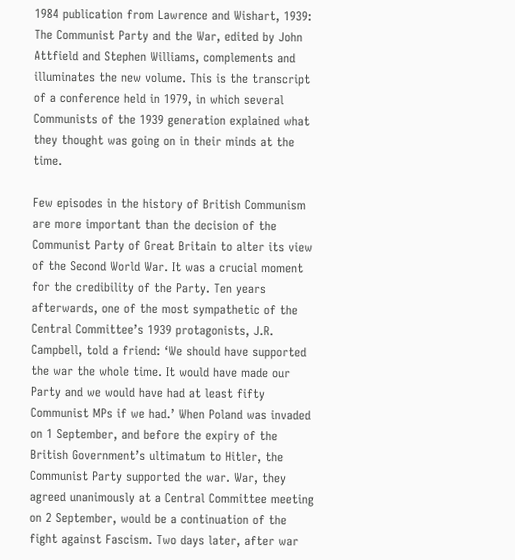1984 publication from Lawrence and Wishart, 1939: The Communist Party and the War, edited by John Attfield and Stephen Williams, complements and illuminates the new volume. This is the transcript of a conference held in 1979, in which several Communists of the 1939 generation explained what they thought was going on in their minds at the time.

Few episodes in the history of British Communism are more important than the decision of the Communist Party of Great Britain to alter its view of the Second World War. It was a crucial moment for the credibility of the Party. Ten years afterwards, one of the most sympathetic of the Central Committee’s 1939 protagonists, J.R. Campbell, told a friend: ‘We should have supported the war the whole time. It would have made our Party and we would have had at least fifty Communist MPs if we had.’ When Poland was invaded on 1 September, and before the expiry of the British Government’s ultimatum to Hitler, the Communist Party supported the war. War, they agreed unanimously at a Central Committee meeting on 2 September, would be a continuation of the fight against Fascism. Two days later, after war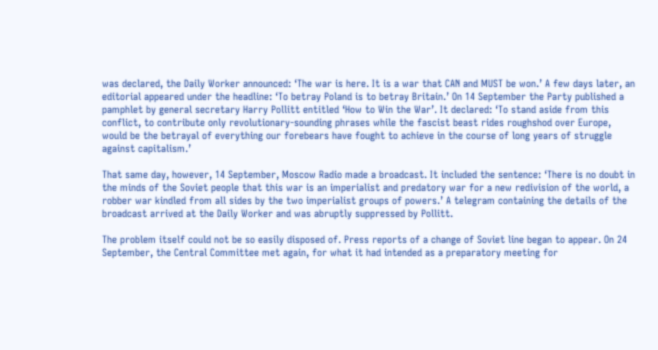was declared, the Daily Worker announced: ‘The war is here. It is a war that CAN and MUST be won.’ A few days later, an editorial appeared under the headline: ‘To betray Poland is to betray Britain.’ On 14 September the Party published a pamphlet by general secretary Harry Pollitt entitled ‘How to Win the War’. It declared: ‘To stand aside from this conflict, to contribute only revolutionary-sounding phrases while the fascist beast rides roughshod over Europe, would be the betrayal of everything our forebears have fought to achieve in the course of long years of struggle against capitalism.’

That same day, however, 14 September, Moscow Radio made a broadcast. It included the sentence: ‘There is no doubt in the minds of the Soviet people that this war is an imperialist and predatory war for a new redivision of the world, a robber war kindled from all sides by the two imperialist groups of powers.’ A telegram containing the details of the broadcast arrived at the Daily Worker and was abruptly suppressed by Pollitt.

The problem itself could not be so easily disposed of. Press reports of a change of Soviet line began to appear. On 24 September, the Central Committee met again, for what it had intended as a preparatory meeting for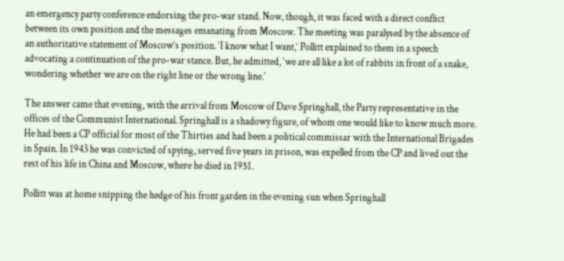an emergency party conference endorsing the pro-war stand. Now, though, it was faced with a direct conflict between its own position and the messages emanating from Moscow. The meeting was paralysed by the absence of an authoritative statement of Moscow’s position. ‘I know what I want,’ Pollitt explained to them in a speech advocating a continuation of the pro-war stance. But, he admitted, ‘we are all like a lot of rabbits in front of a snake, wondering whether we are on the right line or the wrong line.’

The answer came that evening, with the arrival from Moscow of Dave Springhall, the Party representative in the offices of the Communist International. Springhall is a shadowy figure, of whom one would like to know much more. He had been a CP official for most of the Thirties and had been a political commissar with the International Brigades in Spain. In 1943 he was convicted of spying, served five years in prison, was expelled from the CP and lived out the rest of his life in China and Moscow, where he died in 1951.

Pollitt was at home snipping the hedge of his front garden in the evening sun when Springhall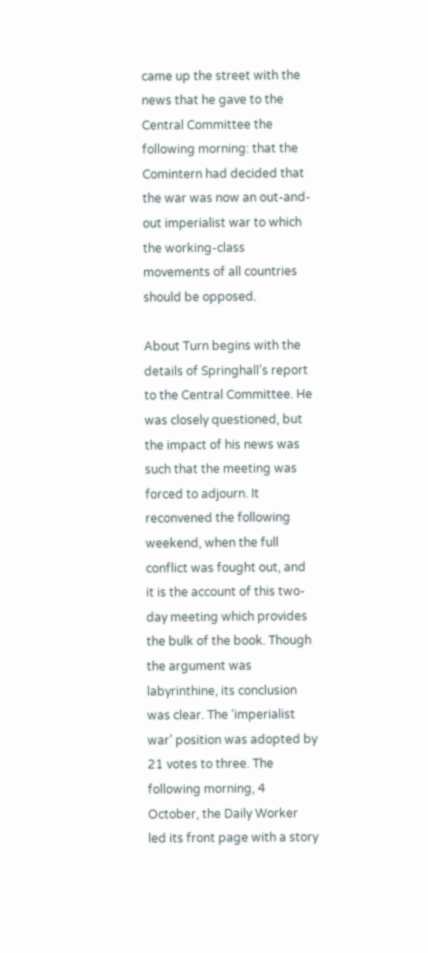came up the street with the news that he gave to the Central Committee the following morning: that the Comintern had decided that the war was now an out-and-out imperialist war to which the working-class movements of all countries should be opposed.

About Turn begins with the details of Springhall’s report to the Central Committee. He was closely questioned, but the impact of his news was such that the meeting was forced to adjourn. It reconvened the following weekend, when the full conflict was fought out, and it is the account of this two-day meeting which provides the bulk of the book. Though the argument was labyrinthine, its conclusion was clear. The ‘imperialist war’ position was adopted by 21 votes to three. The following morning, 4 October, the Daily Worker led its front page with a story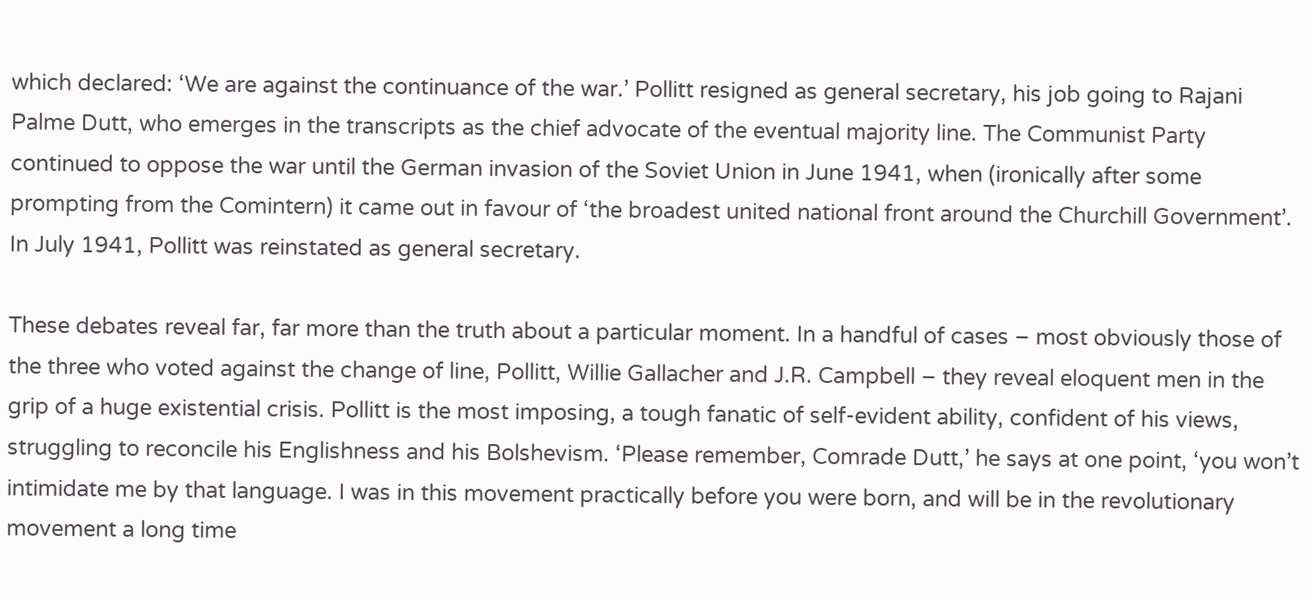which declared: ‘We are against the continuance of the war.’ Pollitt resigned as general secretary, his job going to Rajani Palme Dutt, who emerges in the transcripts as the chief advocate of the eventual majority line. The Communist Party continued to oppose the war until the German invasion of the Soviet Union in June 1941, when (ironically after some prompting from the Comintern) it came out in favour of ‘the broadest united national front around the Churchill Government’. In July 1941, Pollitt was reinstated as general secretary.

These debates reveal far, far more than the truth about a particular moment. In a handful of cases – most obviously those of the three who voted against the change of line, Pollitt, Willie Gallacher and J.R. Campbell – they reveal eloquent men in the grip of a huge existential crisis. Pollitt is the most imposing, a tough fanatic of self-evident ability, confident of his views, struggling to reconcile his Englishness and his Bolshevism. ‘Please remember, Comrade Dutt,’ he says at one point, ‘you won’t intimidate me by that language. I was in this movement practically before you were born, and will be in the revolutionary movement a long time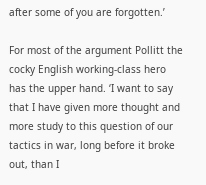after some of you are forgotten.’

For most of the argument Pollitt the cocky English working-class hero has the upper hand. ‘I want to say that I have given more thought and more study to this question of our tactics in war, long before it broke out, than I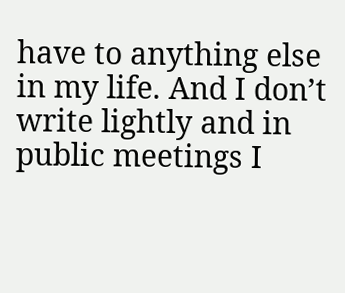have to anything else in my life. And I don’t write lightly and in public meetings I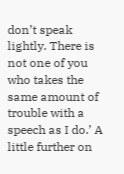don’t speak lightly. There is not one of you who takes the same amount of trouble with a speech as I do.’ A little further on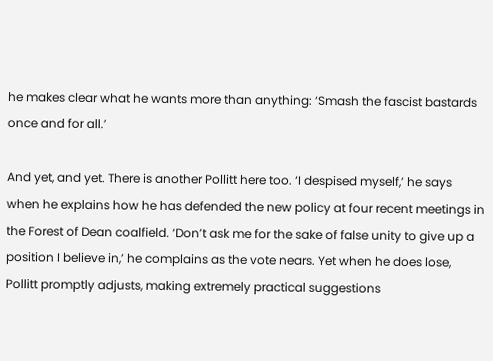he makes clear what he wants more than anything: ‘Smash the fascist bastards once and for all.’

And yet, and yet. There is another Pollitt here too. ‘I despised myself,’ he says when he explains how he has defended the new policy at four recent meetings in the Forest of Dean coalfield. ‘Don’t ask me for the sake of false unity to give up a position I believe in,’ he complains as the vote nears. Yet when he does lose, Pollitt promptly adjusts, making extremely practical suggestions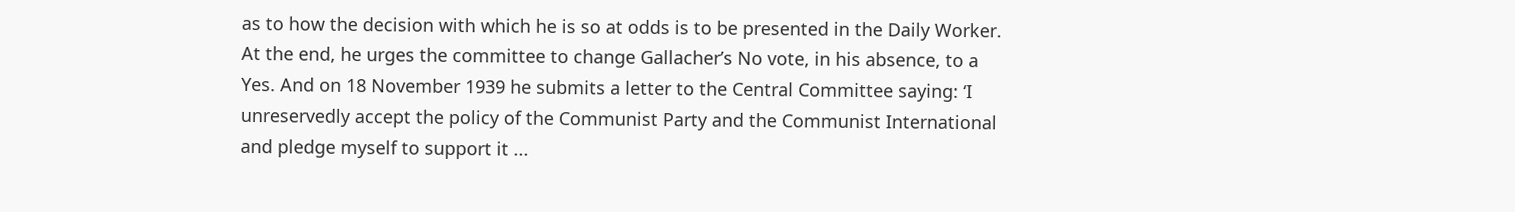as to how the decision with which he is so at odds is to be presented in the Daily Worker. At the end, he urges the committee to change Gallacher’s No vote, in his absence, to a Yes. And on 18 November 1939 he submits a letter to the Central Committee saying: ‘I unreservedly accept the policy of the Communist Party and the Communist International and pledge myself to support it ...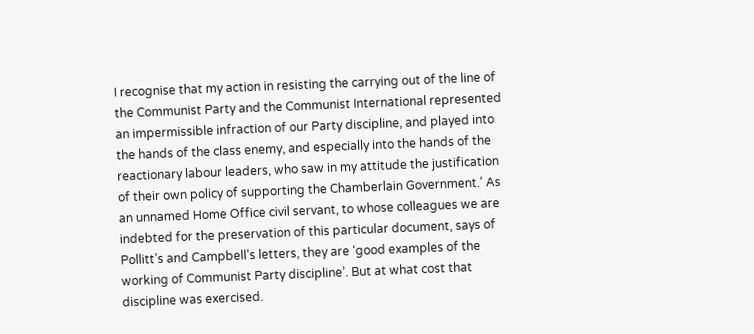I recognise that my action in resisting the carrying out of the line of the Communist Party and the Communist International represented an impermissible infraction of our Party discipline, and played into the hands of the class enemy, and especially into the hands of the reactionary labour leaders, who saw in my attitude the justification of their own policy of supporting the Chamberlain Government.’ As an unnamed Home Office civil servant, to whose colleagues we are indebted for the preservation of this particular document, says of Pollitt’s and Campbell’s letters, they are ‘good examples of the working of Communist Party discipline’. But at what cost that discipline was exercised.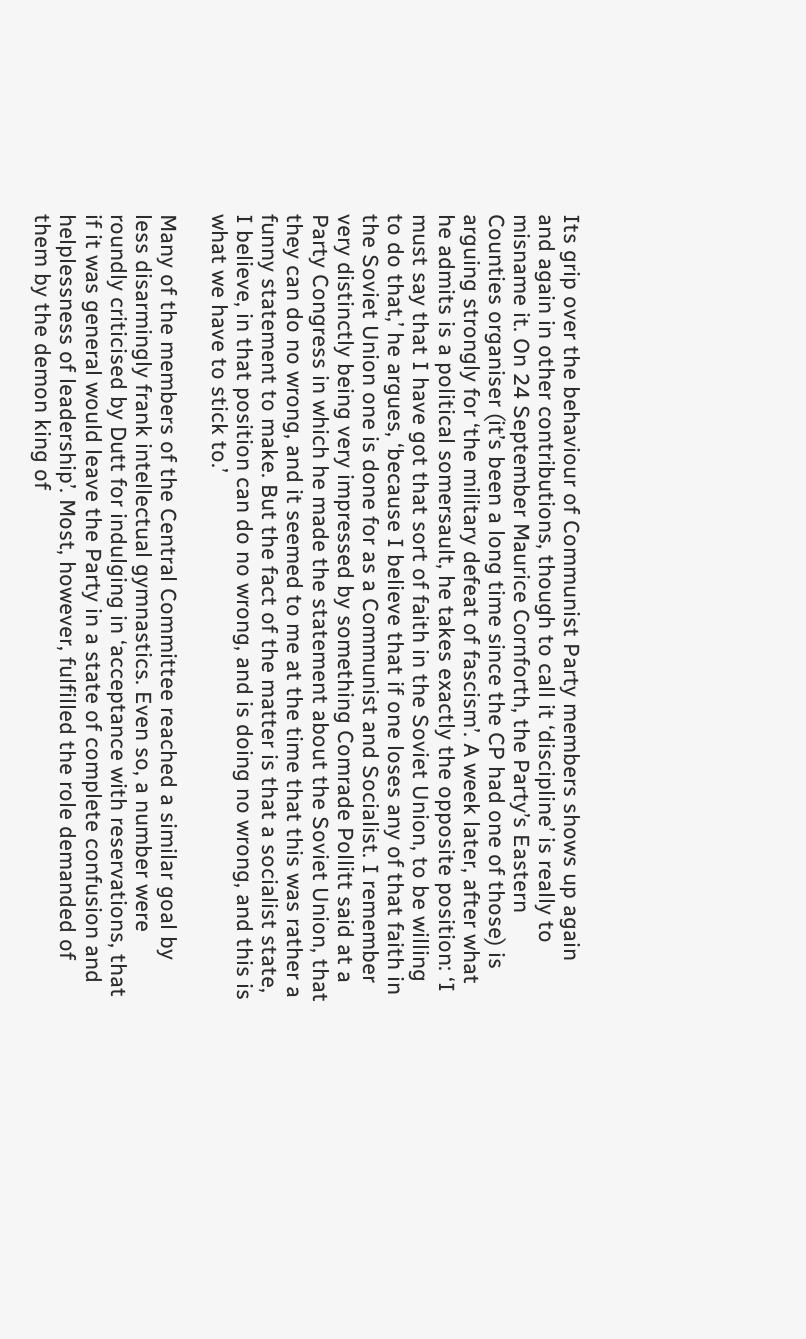Its grip over the behaviour of Communist Party members shows up again and again in other contributions, though to call it ‘discipline’ is really to misname it. On 24 September Maurice Cornforth, the Party’s Eastern Counties organiser (it’s been a long time since the CP had one of those) is arguing strongly for ‘the military defeat of fascism’. A week later, after what he admits is a political somersault, he takes exactly the opposite position: ‘I must say that I have got that sort of faith in the Soviet Union, to be willing to do that,’ he argues, ‘because I believe that if one loses any of that faith in the Soviet Union one is done for as a Communist and Socialist. I remember very distinctly being very impressed by something Comrade Pollitt said at a Party Congress in which he made the statement about the Soviet Union, that they can do no wrong, and it seemed to me at the time that this was rather a funny statement to make. But the fact of the matter is that a socialist state, I believe, in that position can do no wrong, and is doing no wrong, and this is what we have to stick to.’

Many of the members of the Central Committee reached a similar goal by less disarmingly frank intellectual gymnastics. Even so, a number were roundly criticised by Dutt for indulging in ‘acceptance with reservations, that if it was general would leave the Party in a state of complete confusion and helplessness of leadership’. Most, however, fulfilled the role demanded of them by the demon king of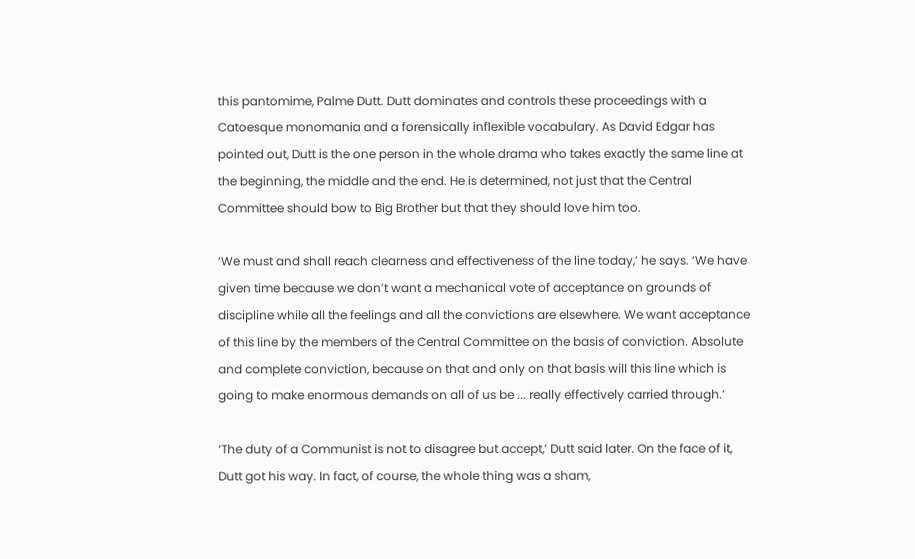this pantomime, Palme Dutt. Dutt dominates and controls these proceedings with a Catoesque monomania and a forensically inflexible vocabulary. As David Edgar has pointed out, Dutt is the one person in the whole drama who takes exactly the same line at the beginning, the middle and the end. He is determined, not just that the Central Committee should bow to Big Brother but that they should love him too.

‘We must and shall reach clearness and effectiveness of the line today,’ he says. ‘We have given time because we don’t want a mechanical vote of acceptance on grounds of discipline while all the feelings and all the convictions are elsewhere. We want acceptance of this line by the members of the Central Committee on the basis of conviction. Absolute and complete conviction, because on that and only on that basis will this line which is going to make enormous demands on all of us be ... really effectively carried through.’

‘The duty of a Communist is not to disagree but accept,’ Dutt said later. On the face of it, Dutt got his way. In fact, of course, the whole thing was a sham,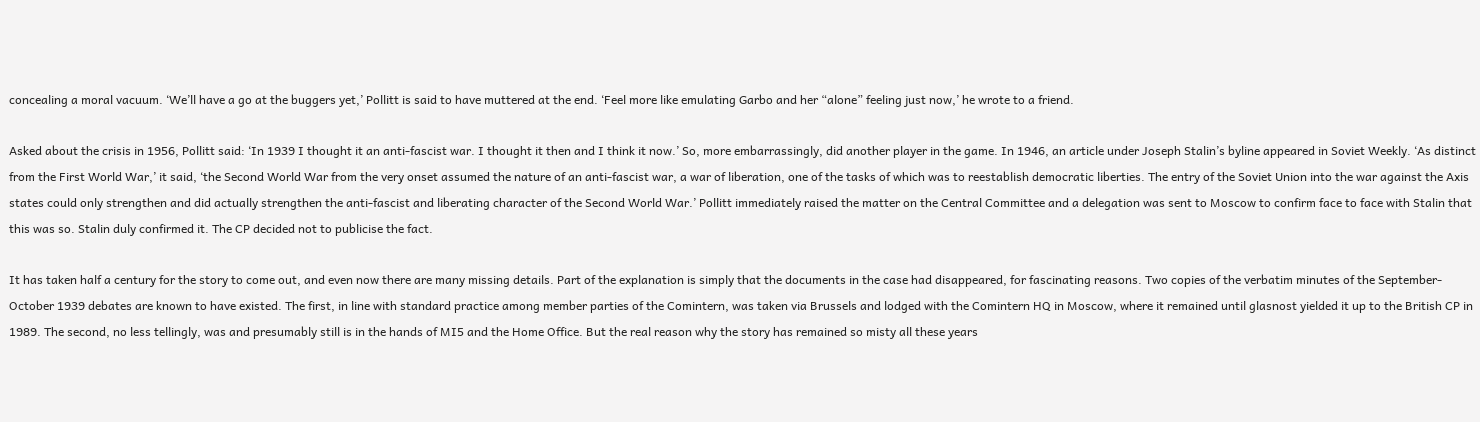concealing a moral vacuum. ‘We’ll have a go at the buggers yet,’ Pollitt is said to have muttered at the end. ‘Feel more like emulating Garbo and her “alone” feeling just now,’ he wrote to a friend.

Asked about the crisis in 1956, Pollitt said: ‘In 1939 I thought it an anti-fascist war. I thought it then and I think it now.’ So, more embarrassingly, did another player in the game. In 1946, an article under Joseph Stalin’s byline appeared in Soviet Weekly. ‘As distinct from the First World War,’ it said, ‘the Second World War from the very onset assumed the nature of an anti-fascist war, a war of liberation, one of the tasks of which was to reestablish democratic liberties. The entry of the Soviet Union into the war against the Axis states could only strengthen and did actually strengthen the anti-fascist and liberating character of the Second World War.’ Pollitt immediately raised the matter on the Central Committee and a delegation was sent to Moscow to confirm face to face with Stalin that this was so. Stalin duly confirmed it. The CP decided not to publicise the fact.

It has taken half a century for the story to come out, and even now there are many missing details. Part of the explanation is simply that the documents in the case had disappeared, for fascinating reasons. Two copies of the verbatim minutes of the September-October 1939 debates are known to have existed. The first, in line with standard practice among member parties of the Comintern, was taken via Brussels and lodged with the Comintern HQ in Moscow, where it remained until glasnost yielded it up to the British CP in 1989. The second, no less tellingly, was and presumably still is in the hands of MI5 and the Home Office. But the real reason why the story has remained so misty all these years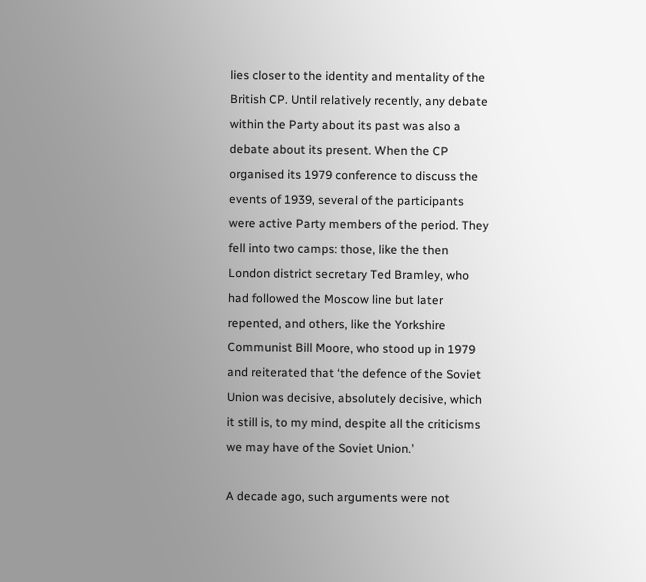lies closer to the identity and mentality of the British CP. Until relatively recently, any debate within the Party about its past was also a debate about its present. When the CP organised its 1979 conference to discuss the events of 1939, several of the participants were active Party members of the period. They fell into two camps: those, like the then London district secretary Ted Bramley, who had followed the Moscow line but later repented, and others, like the Yorkshire Communist Bill Moore, who stood up in 1979 and reiterated that ‘the defence of the Soviet Union was decisive, absolutely decisive, which it still is, to my mind, despite all the criticisms we may have of the Soviet Union.’

A decade ago, such arguments were not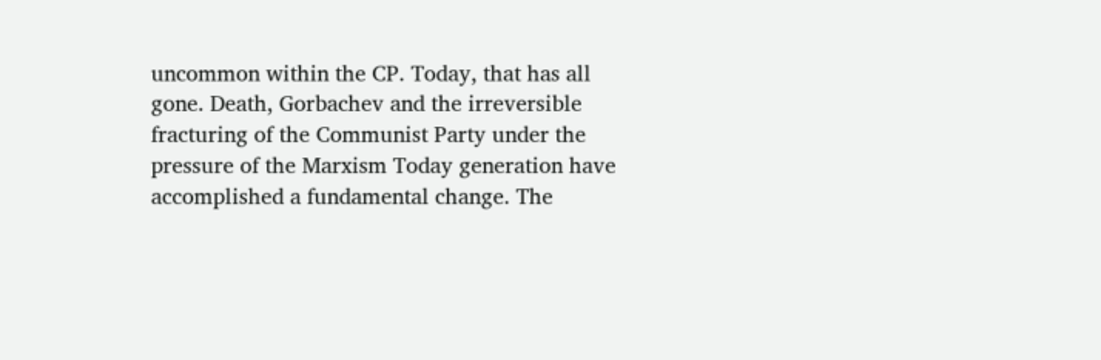uncommon within the CP. Today, that has all gone. Death, Gorbachev and the irreversible fracturing of the Communist Party under the pressure of the Marxism Today generation have accomplished a fundamental change. The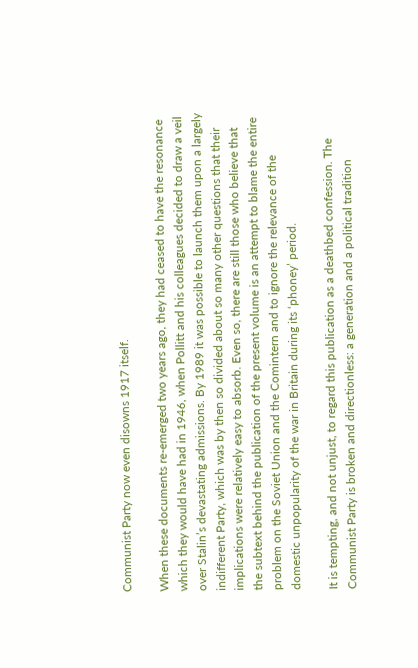Communist Party now even disowns 1917 itself.

When these documents re-emerged two years ago, they had ceased to have the resonance which they would have had in 1946, when Pollitt and his colleagues decided to draw a veil over Stalin’s devastating admissions. By 1989 it was possible to launch them upon a largely indifferent Party, which was by then so divided about so many other questions that their implications were relatively easy to absorb. Even so, there are still those who believe that the subtext behind the publication of the present volume is an attempt to blame the entire problem on the Soviet Union and the Comintern and to ignore the relevance of the domestic unpopularity of the war in Britain during its ‘phoney’ period.

It is tempting, and not unjust, to regard this publication as a deathbed confession. The Communist Party is broken and directionless: a generation and a political tradition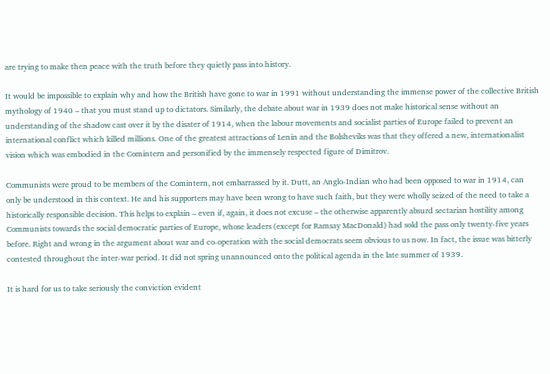are trying to make then peace with the truth before they quietly pass into history.

It would be impossible to explain why and how the British have gone to war in 1991 without understanding the immense power of the collective British mythology of 1940 – that you must stand up to dictators. Similarly, the debate about war in 1939 does not make historical sense without an understanding of the shadow cast over it by the disater of 1914, when the labour movements and socialist parties of Europe failed to prevent an international conflict which killed millions. One of the greatest attractions of Lenin and the Bolsheviks was that they offered a new, internationalist vision which was embodied in the Comintern and personified by the immensely respected figure of Dimitrov.

Communists were proud to be members of the Comintern, not embarrassed by it. Dutt, an Anglo-Indian who had been opposed to war in 1914, can only be understood in this context. He and his supporters may have been wrong to have such faith, but they were wholly seized of the need to take a historically responsible decision. This helps to explain – even if, again, it does not excuse – the otherwise apparently absurd sectarian hostility among Communists towards the social democratic parties of Europe, whose leaders (except for Ramsay MacDonald) had sold the pass only twenty-five years before. Right and wrong in the argument about war and co-operation with the social democrats seem obvious to us now. In fact, the issue was bitterly contested throughout the inter-war period. It did not spring unannounced onto the political agenda in the late summer of 1939.

It is hard for us to take seriously the conviction evident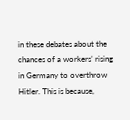in these debates about the chances of a workers’ rising in Germany to overthrow Hitler. This is because,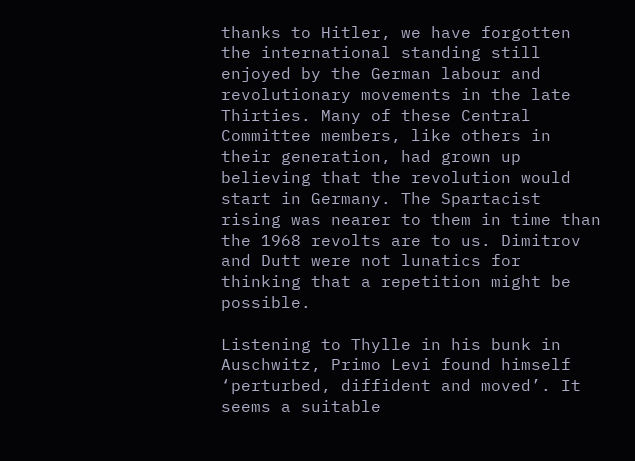thanks to Hitler, we have forgotten the international standing still enjoyed by the German labour and revolutionary movements in the late Thirties. Many of these Central Committee members, like others in their generation, had grown up believing that the revolution would start in Germany. The Spartacist rising was nearer to them in time than the 1968 revolts are to us. Dimitrov and Dutt were not lunatics for thinking that a repetition might be possible.

Listening to Thylle in his bunk in Auschwitz, Primo Levi found himself ‘perturbed, diffident and moved’. It seems a suitable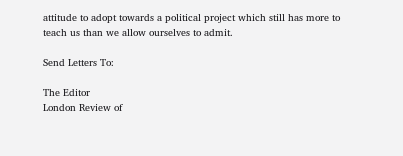attitude to adopt towards a political project which still has more to teach us than we allow ourselves to admit.

Send Letters To:

The Editor
London Review of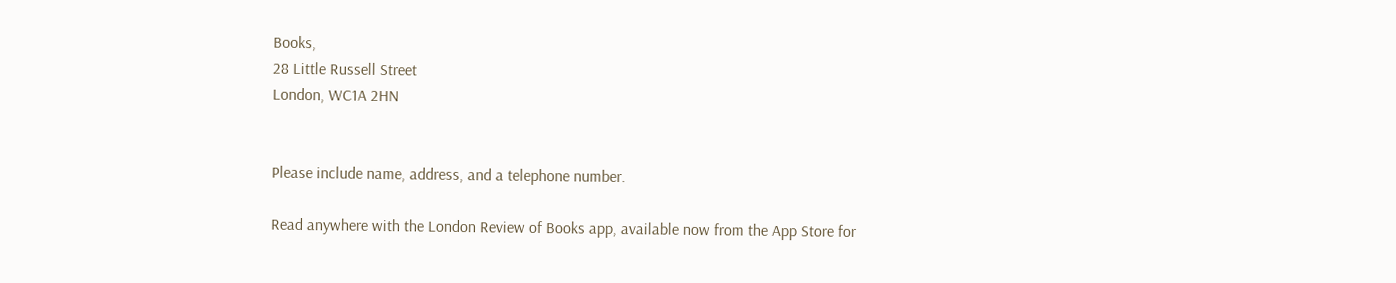Books,
28 Little Russell Street
London, WC1A 2HN


Please include name, address, and a telephone number.

Read anywhere with the London Review of Books app, available now from the App Store for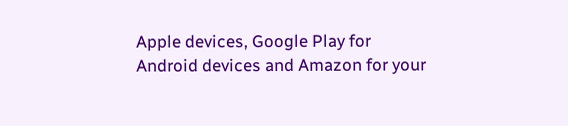Apple devices, Google Play for Android devices and Amazon for your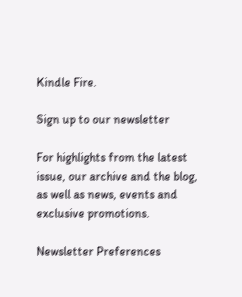Kindle Fire.

Sign up to our newsletter

For highlights from the latest issue, our archive and the blog, as well as news, events and exclusive promotions.

Newsletter Preferences